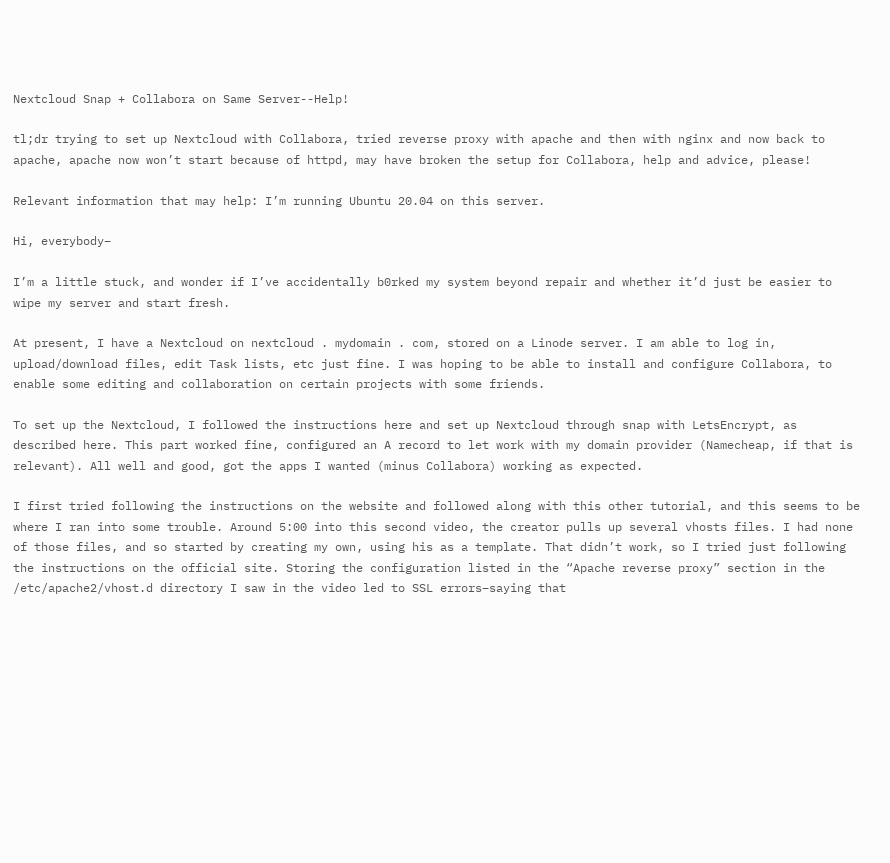Nextcloud Snap + Collabora on Same Server--Help!

tl;dr trying to set up Nextcloud with Collabora, tried reverse proxy with apache and then with nginx and now back to apache, apache now won’t start because of httpd, may have broken the setup for Collabora, help and advice, please!

Relevant information that may help: I’m running Ubuntu 20.04 on this server.

Hi, everybody–

I’m a little stuck, and wonder if I’ve accidentally b0rked my system beyond repair and whether it’d just be easier to wipe my server and start fresh.

At present, I have a Nextcloud on nextcloud . mydomain . com, stored on a Linode server. I am able to log in, upload/download files, edit Task lists, etc just fine. I was hoping to be able to install and configure Collabora, to enable some editing and collaboration on certain projects with some friends.

To set up the Nextcloud, I followed the instructions here and set up Nextcloud through snap with LetsEncrypt, as described here. This part worked fine, configured an A record to let work with my domain provider (Namecheap, if that is relevant). All well and good, got the apps I wanted (minus Collabora) working as expected.

I first tried following the instructions on the website and followed along with this other tutorial, and this seems to be where I ran into some trouble. Around 5:00 into this second video, the creator pulls up several vhosts files. I had none of those files, and so started by creating my own, using his as a template. That didn’t work, so I tried just following the instructions on the official site. Storing the configuration listed in the “Apache reverse proxy” section in the /etc/apache2/vhost.d directory I saw in the video led to SSL errors–saying that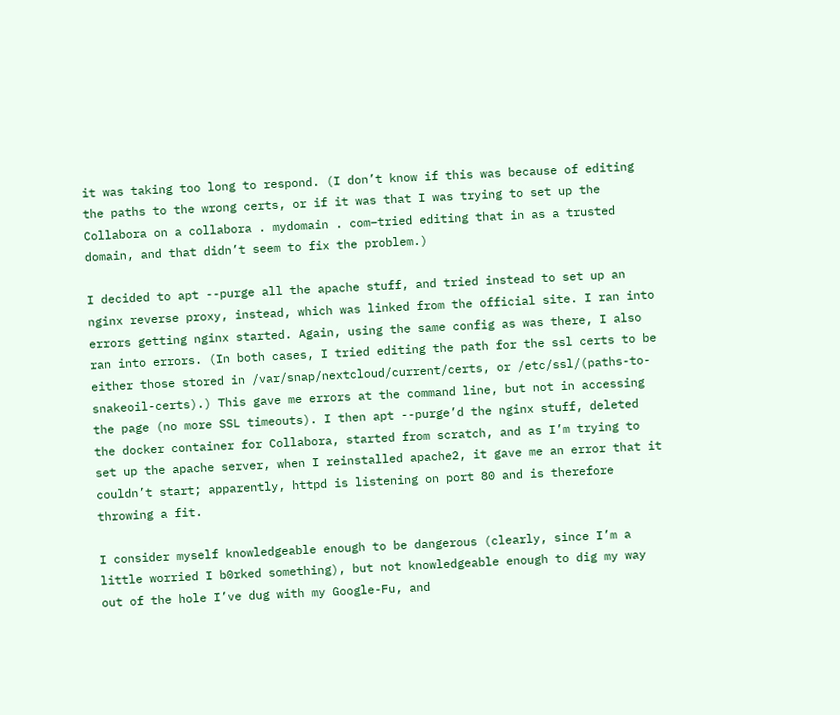it was taking too long to respond. (I don’t know if this was because of editing the paths to the wrong certs, or if it was that I was trying to set up the Collabora on a collabora . mydomain . com–tried editing that in as a trusted domain, and that didn’t seem to fix the problem.)

I decided to apt --purge all the apache stuff, and tried instead to set up an nginx reverse proxy, instead, which was linked from the official site. I ran into errors getting nginx started. Again, using the same config as was there, I also ran into errors. (In both cases, I tried editing the path for the ssl certs to be either those stored in /var/snap/nextcloud/current/certs, or /etc/ssl/(paths-to-snakeoil-certs).) This gave me errors at the command line, but not in accessing the page (no more SSL timeouts). I then apt --purge’d the nginx stuff, deleted the docker container for Collabora, started from scratch, and as I’m trying to set up the apache server, when I reinstalled apache2, it gave me an error that it couldn’t start; apparently, httpd is listening on port 80 and is therefore throwing a fit.

I consider myself knowledgeable enough to be dangerous (clearly, since I’m a little worried I b0rked something), but not knowledgeable enough to dig my way out of the hole I’ve dug with my Google-Fu, and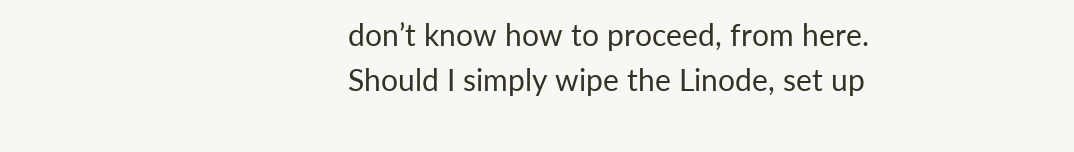don’t know how to proceed, from here. Should I simply wipe the Linode, set up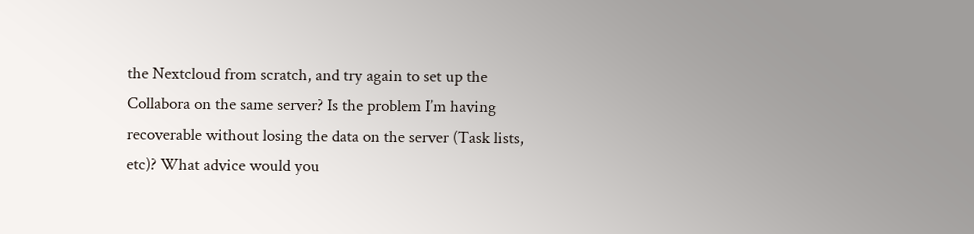the Nextcloud from scratch, and try again to set up the Collabora on the same server? Is the problem I’m having recoverable without losing the data on the server (Task lists, etc)? What advice would you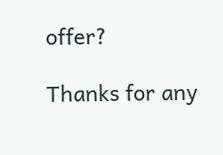offer?

Thanks for any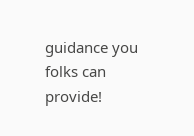guidance you folks can provide!